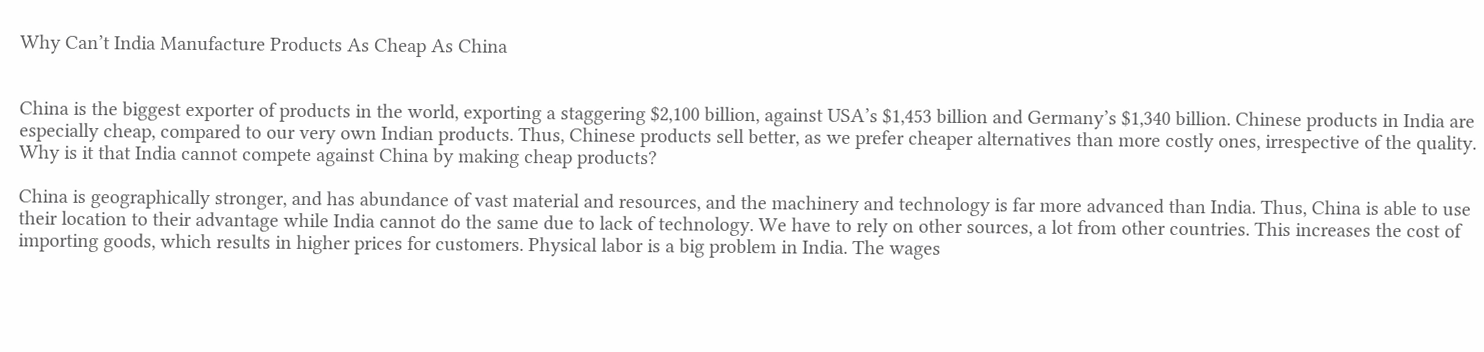Why Can’t India Manufacture Products As Cheap As China


China is the biggest exporter of products in the world, exporting a staggering $2,100 billion, against USA’s $1,453 billion and Germany’s $1,340 billion. Chinese products in India are especially cheap, compared to our very own Indian products. Thus, Chinese products sell better, as we prefer cheaper alternatives than more costly ones, irrespective of the quality. Why is it that India cannot compete against China by making cheap products?

China is geographically stronger, and has abundance of vast material and resources, and the machinery and technology is far more advanced than India. Thus, China is able to use their location to their advantage while India cannot do the same due to lack of technology. We have to rely on other sources, a lot from other countries. This increases the cost of importing goods, which results in higher prices for customers. Physical labor is a big problem in India. The wages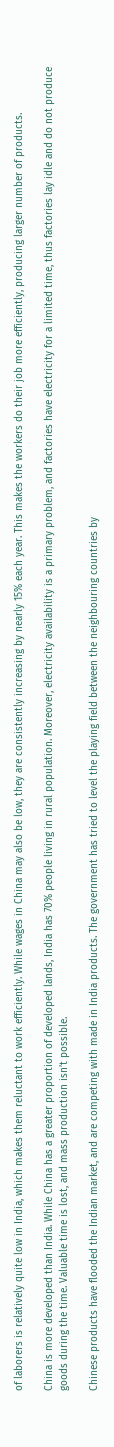of laborers is relatively quite low in India, which makes them reluctant to work efficiently. While wages in China may also be low, they are consistently increasing by nearly 15% each year. This makes the workers do their job more efficiently, producing larger number of products.

China is more developed than India. While China has a greater proportion of developed lands, India has 70% people living in rural population. Moreover, electricity availability is a primary problem, and factories have electricity for a limited time, thus factories lay idle and do not produce goods during the time. Valuable time is lost, and mass production isn’t possible.

Chinese products have flooded the Indian market, and are competing with made in India products. The government has tried to level the playing field between the neighbouring countries by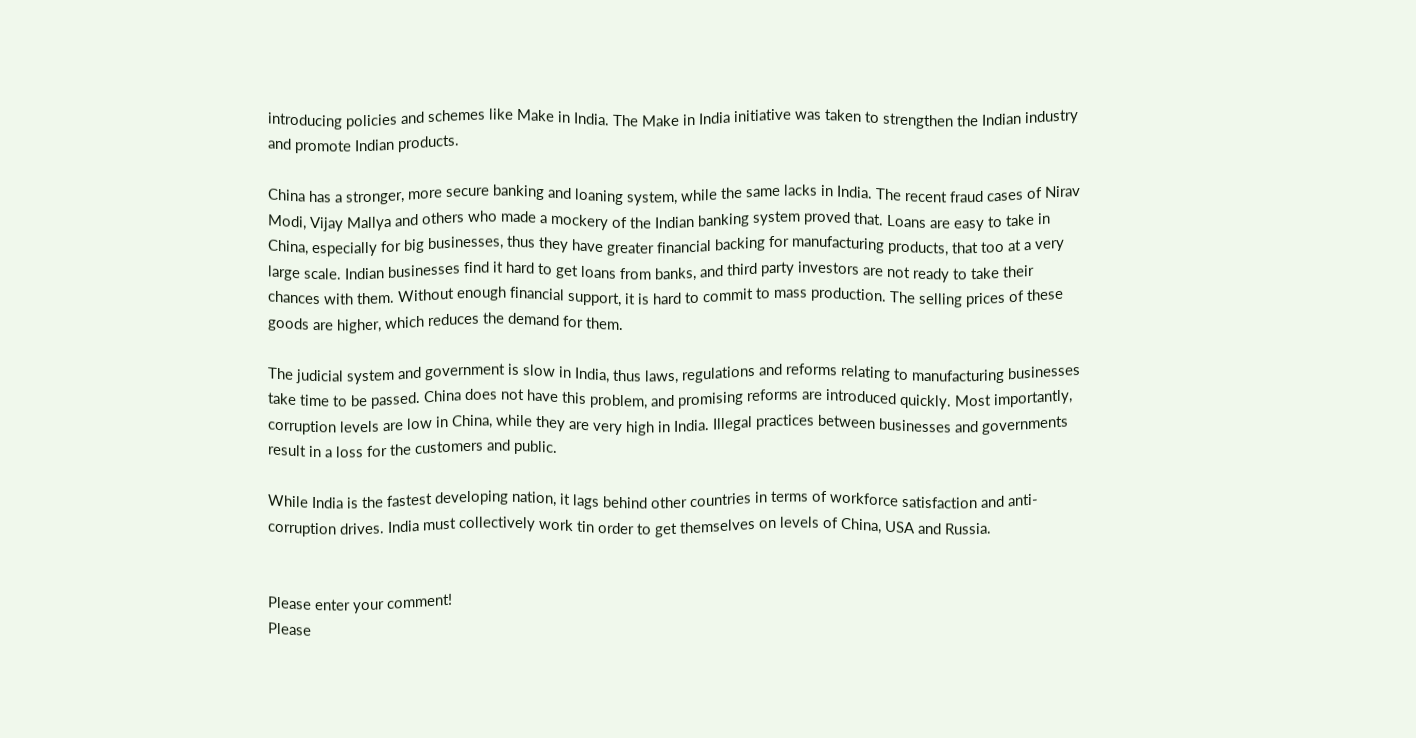introducing policies and schemes like Make in India. The Make in India initiative was taken to strengthen the Indian industry and promote Indian products.

China has a stronger, more secure banking and loaning system, while the same lacks in India. The recent fraud cases of Nirav Modi, Vijay Mallya and others who made a mockery of the Indian banking system proved that. Loans are easy to take in China, especially for big businesses, thus they have greater financial backing for manufacturing products, that too at a very large scale. Indian businesses find it hard to get loans from banks, and third party investors are not ready to take their chances with them. Without enough financial support, it is hard to commit to mass production. The selling prices of these goods are higher, which reduces the demand for them.

The judicial system and government is slow in India, thus laws, regulations and reforms relating to manufacturing businesses take time to be passed. China does not have this problem, and promising reforms are introduced quickly. Most importantly, corruption levels are low in China, while they are very high in India. Illegal practices between businesses and governments result in a loss for the customers and public.

While India is the fastest developing nation, it lags behind other countries in terms of workforce satisfaction and anti-corruption drives. India must collectively work tin order to get themselves on levels of China, USA and Russia.


Please enter your comment!
Please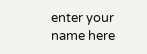enter your name here